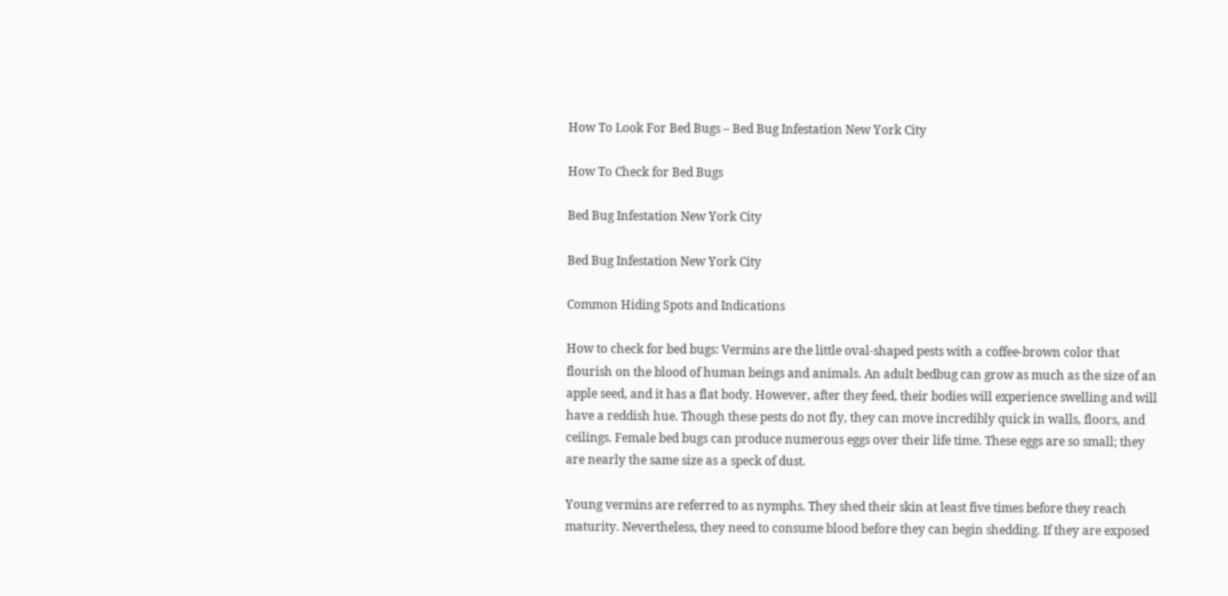How To Look For Bed Bugs – Bed Bug Infestation New York City

How To Check for Bed Bugs

Bed Bug Infestation New York City

Bed Bug Infestation New York City

Common Hiding Spots and Indications

How to check for bed bugs: Vermins are the little oval-shaped pests with a coffee-brown color that flourish on the blood of human beings and animals. An adult bedbug can grow as much as the size of an apple seed, and it has a flat body. However, after they feed, their bodies will experience swelling and will have a reddish hue. Though these pests do not fly, they can move incredibly quick in walls, floors, and ceilings. Female bed bugs can produce numerous eggs over their life time. These eggs are so small; they are nearly the same size as a speck of dust.

Young vermins are referred to as nymphs. They shed their skin at least five times before they reach maturity. Nevertheless, they need to consume blood before they can begin shedding. If they are exposed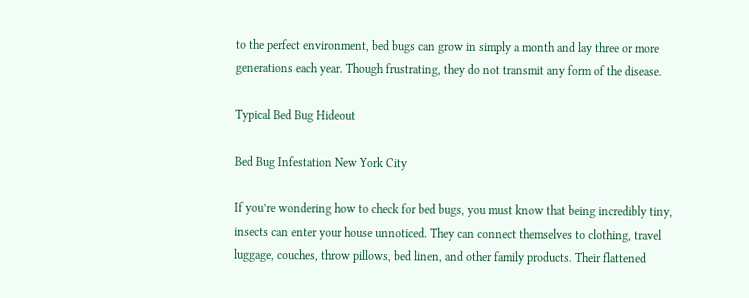to the perfect environment, bed bugs can grow in simply a month and lay three or more generations each year. Though frustrating, they do not transmit any form of the disease.

Typical Bed Bug Hideout

Bed Bug Infestation New York City

If you’re wondering how to check for bed bugs, you must know that being incredibly tiny, insects can enter your house unnoticed. They can connect themselves to clothing, travel luggage, couches, throw pillows, bed linen, and other family products. Their flattened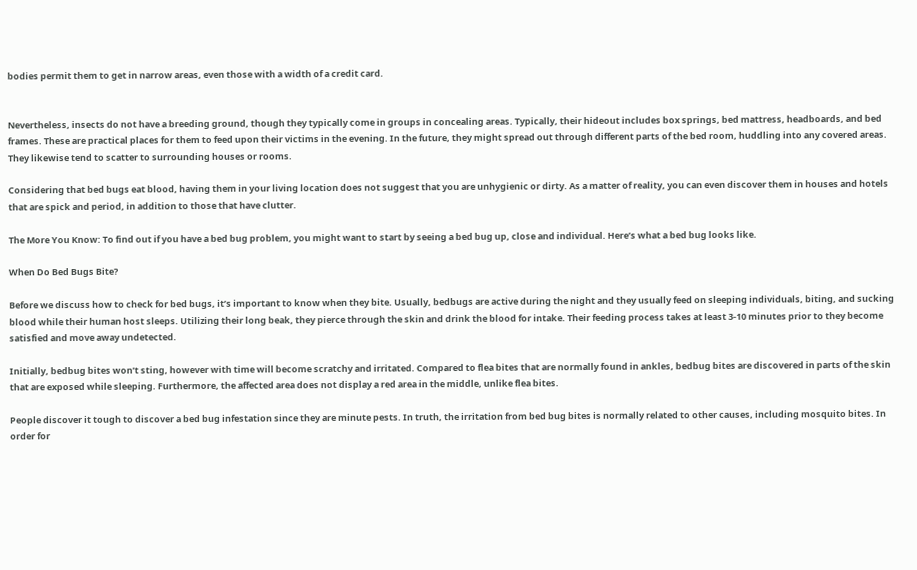bodies permit them to get in narrow areas, even those with a width of a credit card.


Nevertheless, insects do not have a breeding ground, though they typically come in groups in concealing areas. Typically, their hideout includes box springs, bed mattress, headboards, and bed frames. These are practical places for them to feed upon their victims in the evening. In the future, they might spread out through different parts of the bed room, huddling into any covered areas. They likewise tend to scatter to surrounding houses or rooms.

Considering that bed bugs eat blood, having them in your living location does not suggest that you are unhygienic or dirty. As a matter of reality, you can even discover them in houses and hotels that are spick and period, in addition to those that have clutter.

The More You Know: To find out if you have a bed bug problem, you might want to start by seeing a bed bug up, close and individual. Here’s what a bed bug looks like.

When Do Bed Bugs Bite?

Before we discuss how to check for bed bugs, it’s important to know when they bite. Usually, bedbugs are active during the night and they usually feed on sleeping individuals, biting, and sucking blood while their human host sleeps. Utilizing their long beak, they pierce through the skin and drink the blood for intake. Their feeding process takes at least 3-10 minutes prior to they become satisfied and move away undetected.

Initially, bedbug bites won’t sting, however with time will become scratchy and irritated. Compared to flea bites that are normally found in ankles, bedbug bites are discovered in parts of the skin that are exposed while sleeping. Furthermore, the affected area does not display a red area in the middle, unlike flea bites.

People discover it tough to discover a bed bug infestation since they are minute pests. In truth, the irritation from bed bug bites is normally related to other causes, including mosquito bites. In order for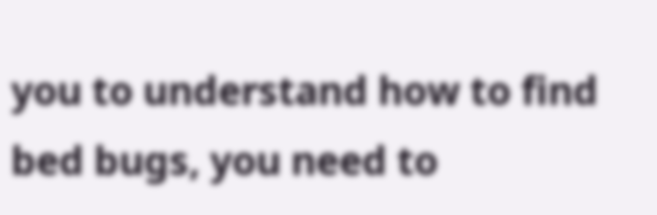you to understand how to find bed bugs, you need to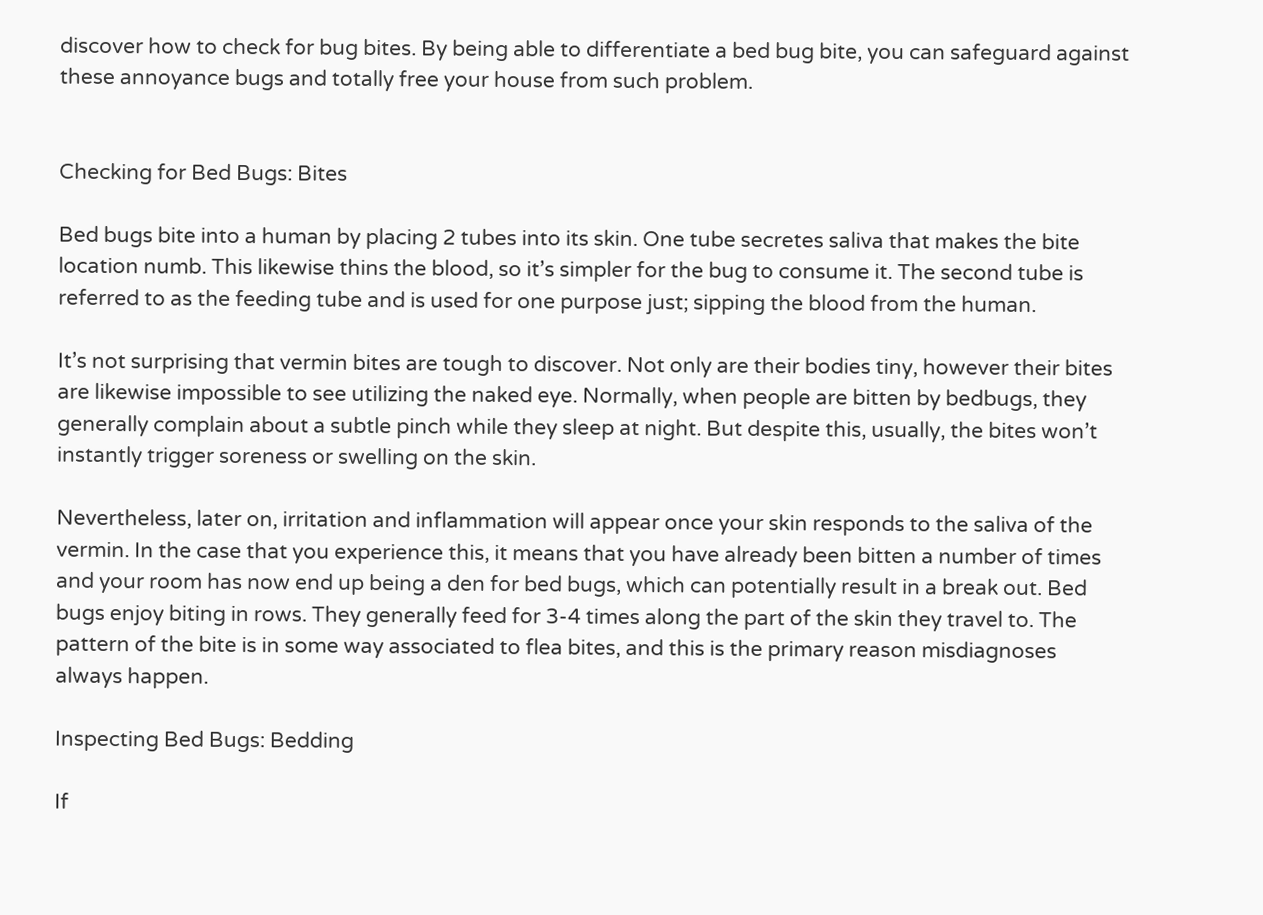discover how to check for bug bites. By being able to differentiate a bed bug bite, you can safeguard against these annoyance bugs and totally free your house from such problem.


Checking for Bed Bugs: Bites

Bed bugs bite into a human by placing 2 tubes into its skin. One tube secretes saliva that makes the bite location numb. This likewise thins the blood, so it’s simpler for the bug to consume it. The second tube is referred to as the feeding tube and is used for one purpose just; sipping the blood from the human.

It’s not surprising that vermin bites are tough to discover. Not only are their bodies tiny, however their bites are likewise impossible to see utilizing the naked eye. Normally, when people are bitten by bedbugs, they generally complain about a subtle pinch while they sleep at night. But despite this, usually, the bites won’t instantly trigger soreness or swelling on the skin.

Nevertheless, later on, irritation and inflammation will appear once your skin responds to the saliva of the vermin. In the case that you experience this, it means that you have already been bitten a number of times and your room has now end up being a den for bed bugs, which can potentially result in a break out. Bed bugs enjoy biting in rows. They generally feed for 3-4 times along the part of the skin they travel to. The pattern of the bite is in some way associated to flea bites, and this is the primary reason misdiagnoses always happen.

Inspecting Bed Bugs: Bedding

If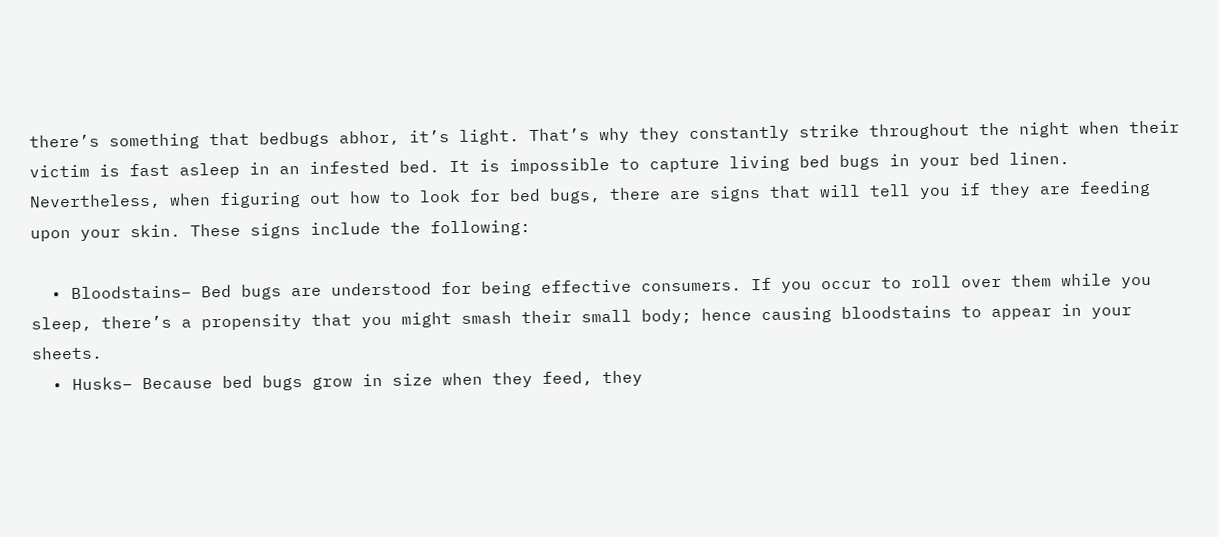there’s something that bedbugs abhor, it’s light. That’s why they constantly strike throughout the night when their victim is fast asleep in an infested bed. It is impossible to capture living bed bugs in your bed linen. Nevertheless, when figuring out how to look for bed bugs, there are signs that will tell you if they are feeding upon your skin. These signs include the following:

  • Bloodstains– Bed bugs are understood for being effective consumers. If you occur to roll over them while you sleep, there’s a propensity that you might smash their small body; hence causing bloodstains to appear in your sheets.
  • Husks– Because bed bugs grow in size when they feed, they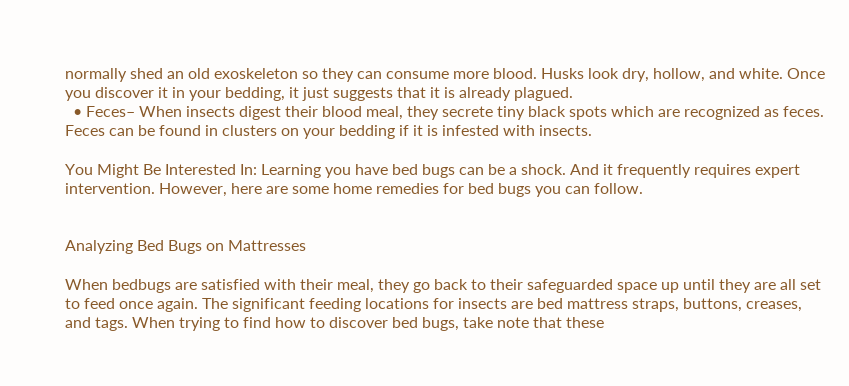normally shed an old exoskeleton so they can consume more blood. Husks look dry, hollow, and white. Once you discover it in your bedding, it just suggests that it is already plagued.
  • Feces– When insects digest their blood meal, they secrete tiny black spots which are recognized as feces. Feces can be found in clusters on your bedding if it is infested with insects.

You Might Be Interested In: Learning you have bed bugs can be a shock. And it frequently requires expert intervention. However, here are some home remedies for bed bugs you can follow.


Analyzing Bed Bugs on Mattresses

When bedbugs are satisfied with their meal, they go back to their safeguarded space up until they are all set to feed once again. The significant feeding locations for insects are bed mattress straps, buttons, creases, and tags. When trying to find how to discover bed bugs, take note that these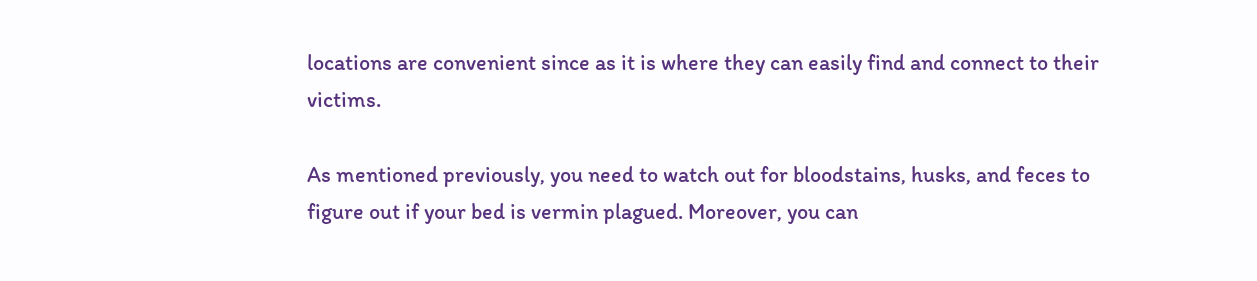locations are convenient since as it is where they can easily find and connect to their victims.

As mentioned previously, you need to watch out for bloodstains, husks, and feces to figure out if your bed is vermin plagued. Moreover, you can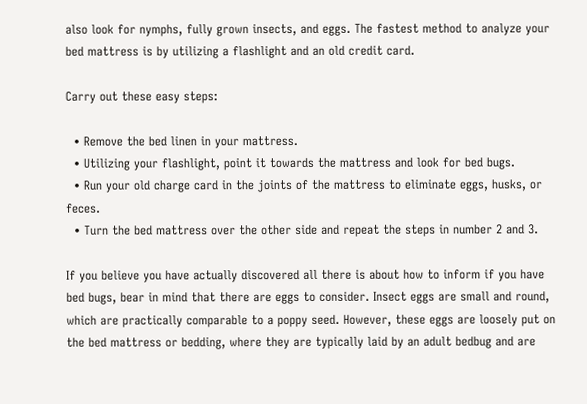also look for nymphs, fully grown insects, and eggs. The fastest method to analyze your bed mattress is by utilizing a flashlight and an old credit card.

Carry out these easy steps:

  • Remove the bed linen in your mattress.
  • Utilizing your flashlight, point it towards the mattress and look for bed bugs.
  • Run your old charge card in the joints of the mattress to eliminate eggs, husks, or feces.
  • Turn the bed mattress over the other side and repeat the steps in number 2 and 3.

If you believe you have actually discovered all there is about how to inform if you have bed bugs, bear in mind that there are eggs to consider. Insect eggs are small and round, which are practically comparable to a poppy seed. However, these eggs are loosely put on the bed mattress or bedding, where they are typically laid by an adult bedbug and are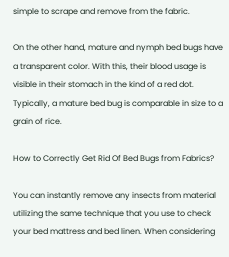simple to scrape and remove from the fabric.

On the other hand, mature and nymph bed bugs have a transparent color. With this, their blood usage is visible in their stomach in the kind of a red dot. Typically, a mature bed bug is comparable in size to a grain of rice.

How to Correctly Get Rid Of Bed Bugs from Fabrics?

You can instantly remove any insects from material utilizing the same technique that you use to check your bed mattress and bed linen. When considering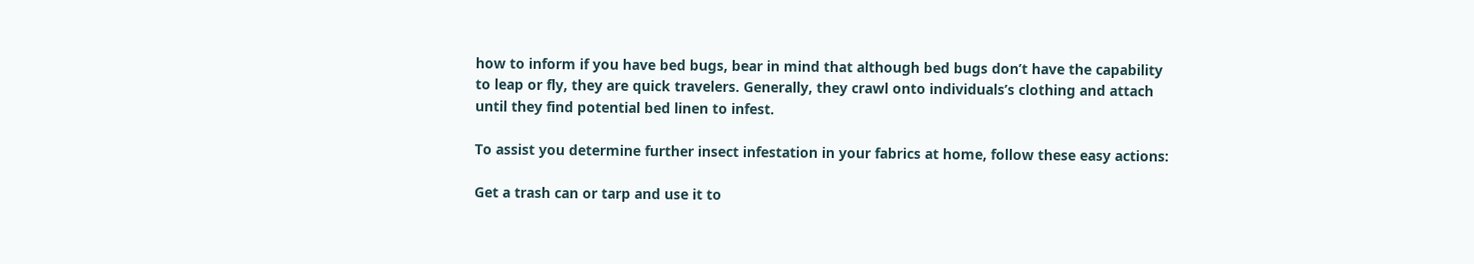how to inform if you have bed bugs, bear in mind that although bed bugs don’t have the capability to leap or fly, they are quick travelers. Generally, they crawl onto individuals’s clothing and attach until they find potential bed linen to infest.

To assist you determine further insect infestation in your fabrics at home, follow these easy actions:

Get a trash can or tarp and use it to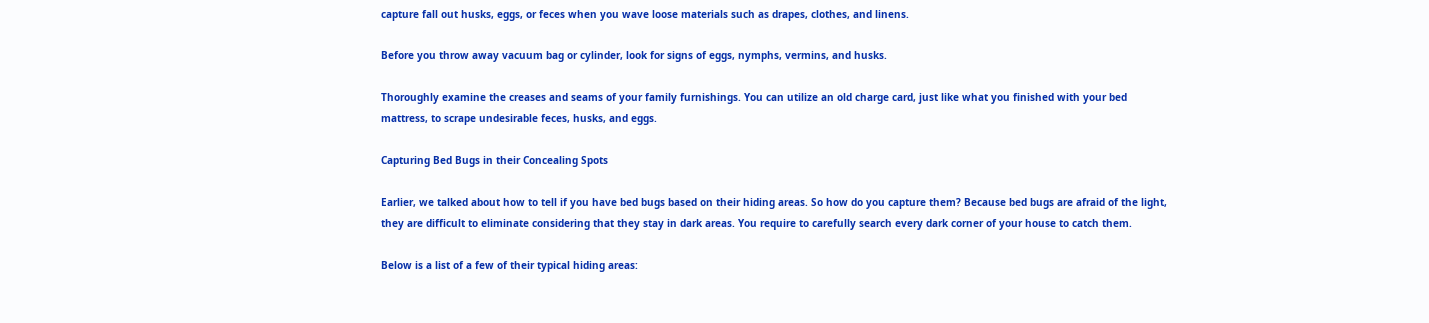capture fall out husks, eggs, or feces when you wave loose materials such as drapes, clothes, and linens.

Before you throw away vacuum bag or cylinder, look for signs of eggs, nymphs, vermins, and husks.

Thoroughly examine the creases and seams of your family furnishings. You can utilize an old charge card, just like what you finished with your bed mattress, to scrape undesirable feces, husks, and eggs.

Capturing Bed Bugs in their Concealing Spots

Earlier, we talked about how to tell if you have bed bugs based on their hiding areas. So how do you capture them? Because bed bugs are afraid of the light, they are difficult to eliminate considering that they stay in dark areas. You require to carefully search every dark corner of your house to catch them.

Below is a list of a few of their typical hiding areas: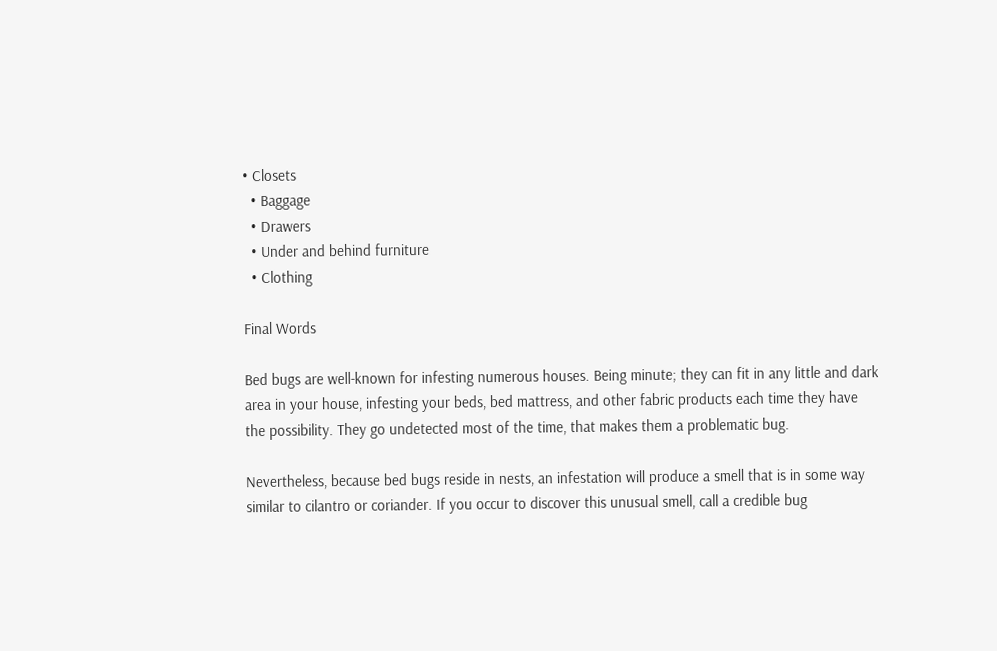• Closets
  • Baggage
  • Drawers
  • Under and behind furniture
  • Clothing

Final Words

Bed bugs are well-known for infesting numerous houses. Being minute; they can fit in any little and dark area in your house, infesting your beds, bed mattress, and other fabric products each time they have the possibility. They go undetected most of the time, that makes them a problematic bug.

Nevertheless, because bed bugs reside in nests, an infestation will produce a smell that is in some way similar to cilantro or coriander. If you occur to discover this unusual smell, call a credible bug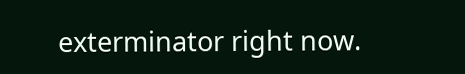exterminator right now.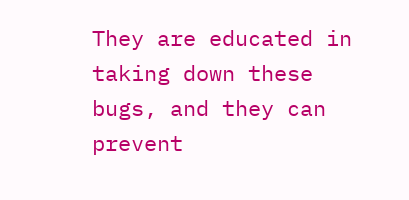They are educated in taking down these bugs, and they can prevent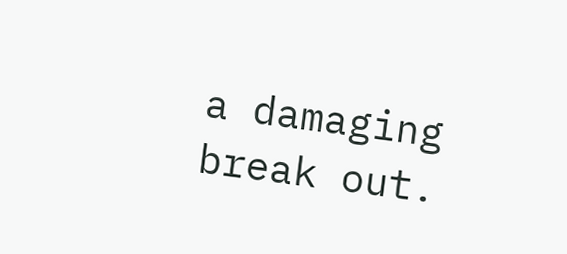a damaging break out.